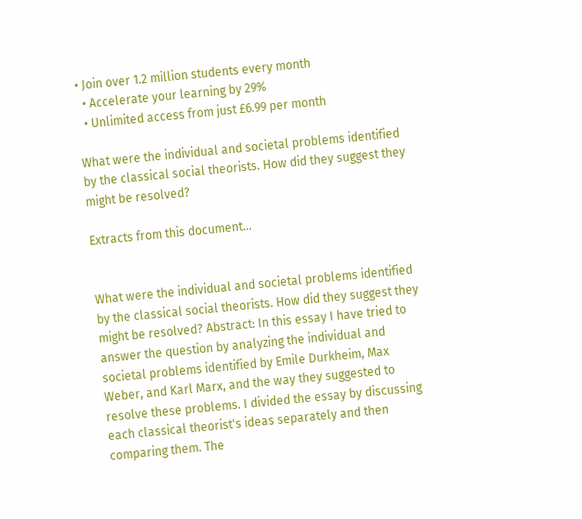• Join over 1.2 million students every month
  • Accelerate your learning by 29%
  • Unlimited access from just £6.99 per month

What were the individual and societal problems identified by the classical social theorists. How did they suggest they might be resolved?

Extracts from this document...


What were the individual and societal problems identified by the classical social theorists. How did they suggest they might be resolved? Abstract: In this essay I have tried to answer the question by analyzing the individual and societal problems identified by Emile Durkheim, Max Weber, and Karl Marx, and the way they suggested to resolve these problems. I divided the essay by discussing each classical theorist's ideas separately and then comparing them. The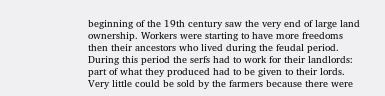beginning of the 19th century saw the very end of large land ownership. Workers were starting to have more freedoms then their ancestors who lived during the feudal period. During this period the serfs had to work for their landlords: part of what they produced had to be given to their lords. Very little could be sold by the farmers because there were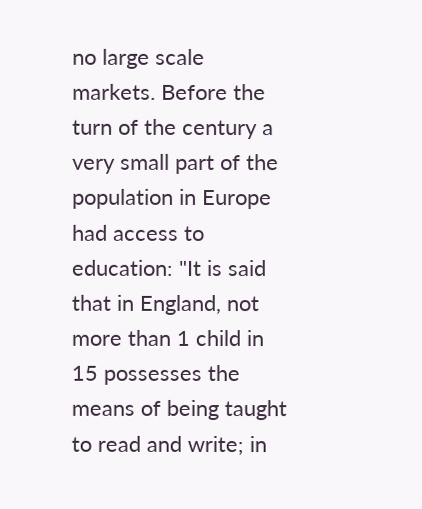no large scale markets. Before the turn of the century a very small part of the population in Europe had access to education: "It is said that in England, not more than 1 child in 15 possesses the means of being taught to read and write; in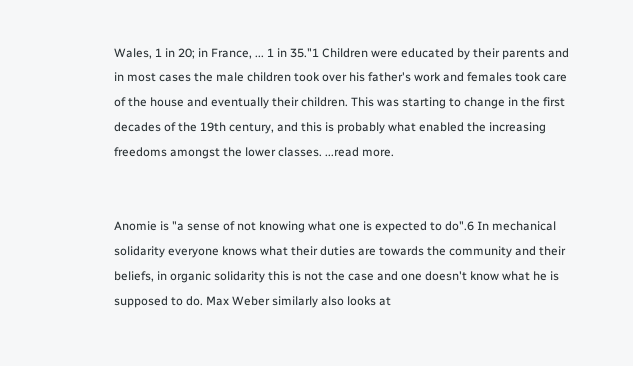Wales, 1 in 20; in France, ... 1 in 35."1 Children were educated by their parents and in most cases the male children took over his father's work and females took care of the house and eventually their children. This was starting to change in the first decades of the 19th century, and this is probably what enabled the increasing freedoms amongst the lower classes. ...read more.


Anomie is "a sense of not knowing what one is expected to do".6 In mechanical solidarity everyone knows what their duties are towards the community and their beliefs, in organic solidarity this is not the case and one doesn't know what he is supposed to do. Max Weber similarly also looks at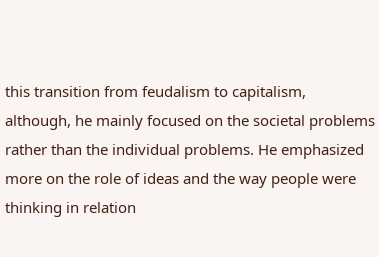this transition from feudalism to capitalism, although, he mainly focused on the societal problems rather than the individual problems. He emphasized more on the role of ideas and the way people were thinking in relation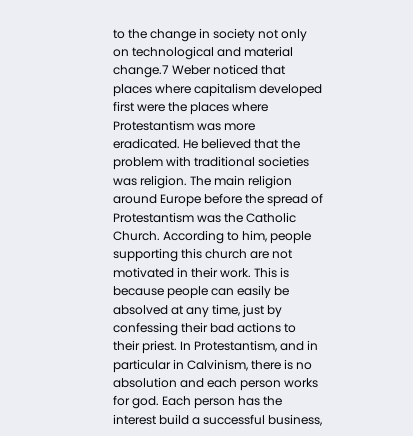to the change in society not only on technological and material change.7 Weber noticed that places where capitalism developed first were the places where Protestantism was more eradicated. He believed that the problem with traditional societies was religion. The main religion around Europe before the spread of Protestantism was the Catholic Church. According to him, people supporting this church are not motivated in their work. This is because people can easily be absolved at any time, just by confessing their bad actions to their priest. In Protestantism, and in particular in Calvinism, there is no absolution and each person works for god. Each person has the interest build a successful business,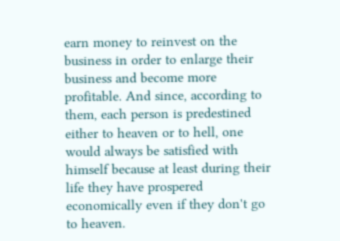earn money to reinvest on the business in order to enlarge their business and become more profitable. And since, according to them, each person is predestined either to heaven or to hell, one would always be satisfied with himself because at least during their life they have prospered economically even if they don't go to heaven.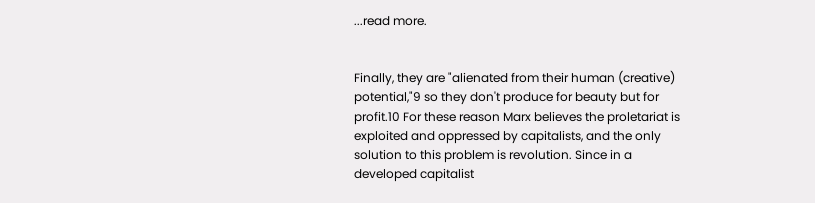...read more.


Finally, they are "alienated from their human (creative) potential,"9 so they don't produce for beauty but for profit.10 For these reason Marx believes the proletariat is exploited and oppressed by capitalists, and the only solution to this problem is revolution. Since in a developed capitalist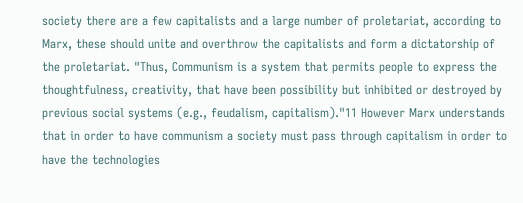society there are a few capitalists and a large number of proletariat, according to Marx, these should unite and overthrow the capitalists and form a dictatorship of the proletariat. "Thus, Communism is a system that permits people to express the thoughtfulness, creativity, that have been possibility but inhibited or destroyed by previous social systems (e.g., feudalism, capitalism)."11 However Marx understands that in order to have communism a society must pass through capitalism in order to have the technologies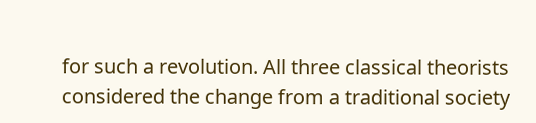for such a revolution. All three classical theorists considered the change from a traditional society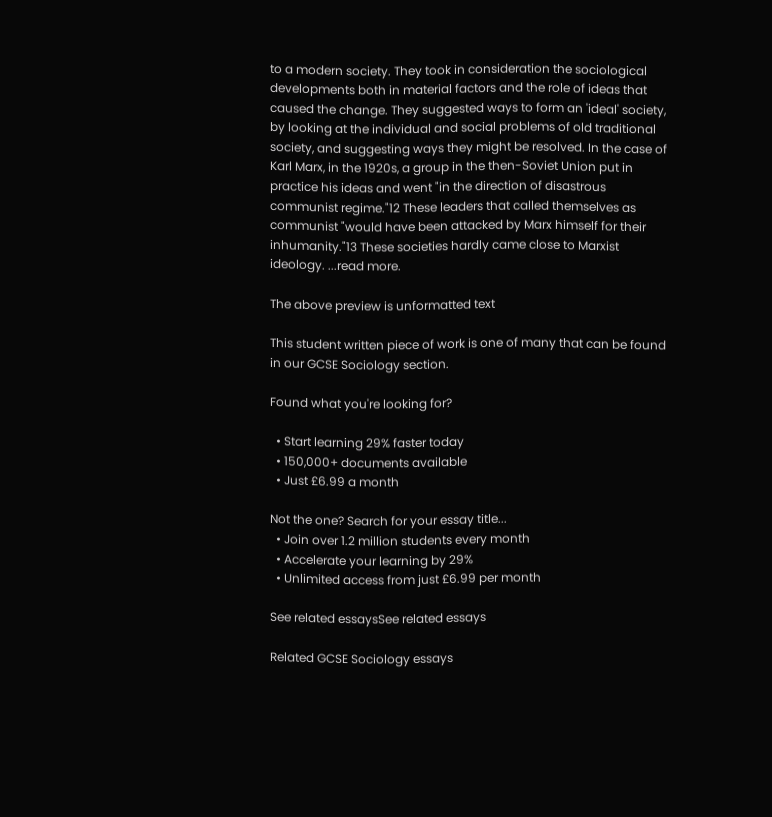to a modern society. They took in consideration the sociological developments both in material factors and the role of ideas that caused the change. They suggested ways to form an 'ideal' society, by looking at the individual and social problems of old traditional society, and suggesting ways they might be resolved. In the case of Karl Marx, in the 1920s, a group in the then-Soviet Union put in practice his ideas and went "in the direction of disastrous communist regime."12 These leaders that called themselves as communist "would have been attacked by Marx himself for their inhumanity."13 These societies hardly came close to Marxist ideology. ...read more.

The above preview is unformatted text

This student written piece of work is one of many that can be found in our GCSE Sociology section.

Found what you're looking for?

  • Start learning 29% faster today
  • 150,000+ documents available
  • Just £6.99 a month

Not the one? Search for your essay title...
  • Join over 1.2 million students every month
  • Accelerate your learning by 29%
  • Unlimited access from just £6.99 per month

See related essaysSee related essays

Related GCSE Sociology essays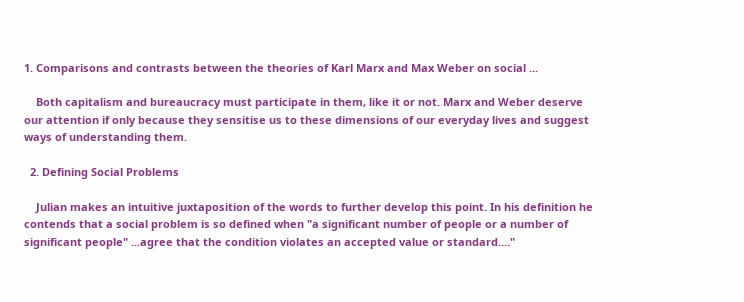1. Comparisons and contrasts between the theories of Karl Marx and Max Weber on social ...

    Both capitalism and bureaucracy must participate in them, like it or not. Marx and Weber deserve our attention if only because they sensitise us to these dimensions of our everyday lives and suggest ways of understanding them.

  2. Defining Social Problems

    Julian makes an intuitive juxtaposition of the words to further develop this point. In his definition he contends that a social problem is so defined when "a significant number of people or a number of significant people" ...agree that the condition violates an accepted value or standard...."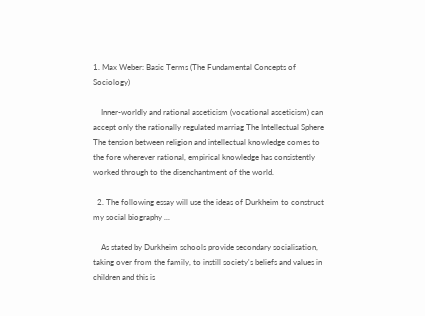1. Max Weber: Basic Terms (The Fundamental Concepts of Sociology)

    Inner-worldly and rational asceticism (vocational asceticism) can accept only the rationally regulated marriag The Intellectual Sphere The tension between religion and intellectual knowledge comes to the fore wherever rational, empirical knowledge has consistently worked through to the disenchantment of the world.

  2. The following essay will use the ideas of Durkheim to construct my social biography ...

    As stated by Durkheim schools provide secondary socialisation, taking over from the family, to instill society's beliefs and values in children and this is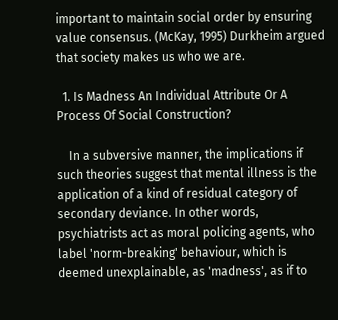important to maintain social order by ensuring value consensus. (McKay, 1995) Durkheim argued that society makes us who we are.

  1. Is Madness An Individual Attribute Or A Process Of Social Construction?

    In a subversive manner, the implications if such theories suggest that mental illness is the application of a kind of residual category of secondary deviance. In other words, psychiatrists act as moral policing agents, who label 'norm-breaking' behaviour, which is deemed unexplainable, as 'madness', as if to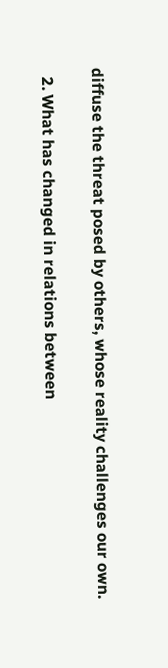diffuse the threat posed by others, whose reality challenges our own.

  2. What has changed in relations between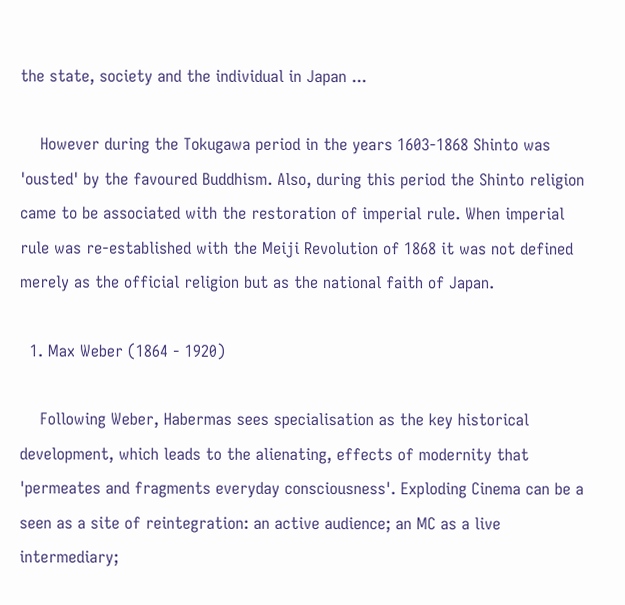the state, society and the individual in Japan ...

    However during the Tokugawa period in the years 1603-1868 Shinto was 'ousted' by the favoured Buddhism. Also, during this period the Shinto religion came to be associated with the restoration of imperial rule. When imperial rule was re-established with the Meiji Revolution of 1868 it was not defined merely as the official religion but as the national faith of Japan.

  1. Max Weber (1864 - 1920)

    Following Weber, Habermas sees specialisation as the key historical development, which leads to the alienating, effects of modernity that 'permeates and fragments everyday consciousness'. Exploding Cinema can be a seen as a site of reintegration: an active audience; an MC as a live intermediary;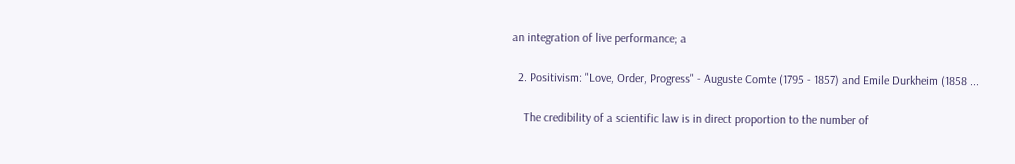an integration of live performance; a

  2. Positivism: "Love, Order, Progress" - Auguste Comte (1795 - 1857) and Emile Durkheim (1858 ...

    The credibility of a scientific law is in direct proportion to the number of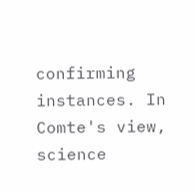confirming instances. In Comte's view, science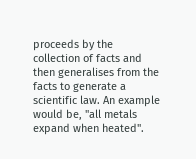proceeds by the collection of facts and then generalises from the facts to generate a scientific law. An example would be, "all metals expand when heated".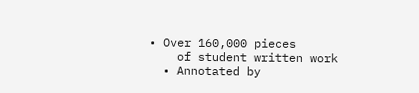• Over 160,000 pieces
    of student written work
  • Annotated by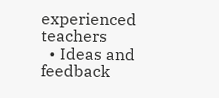experienced teachers
  • Ideas and feedback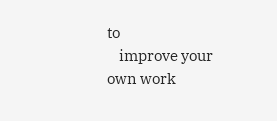to
    improve your own work